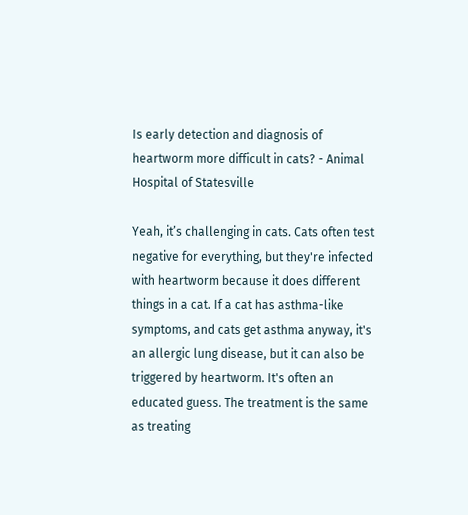Is early detection and diagnosis of heartworm more difficult in cats? - Animal Hospital of Statesville

Yeah, it’s challenging in cats. Cats often test negative for everything, but they're infected with heartworm because it does different things in a cat. If a cat has asthma-like symptoms, and cats get asthma anyway, it's an allergic lung disease, but it can also be triggered by heartworm. It's often an educated guess. The treatment is the same as treating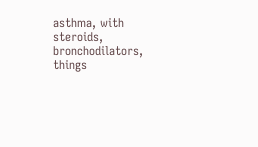asthma, with steroids, bronchodilators, things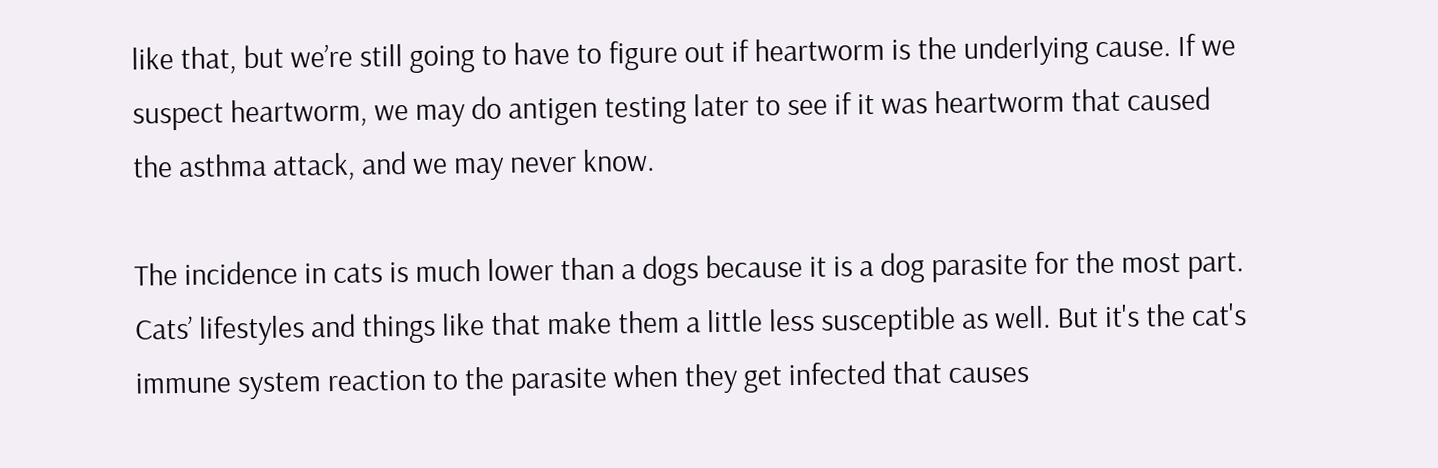like that, but we’re still going to have to figure out if heartworm is the underlying cause. If we suspect heartworm, we may do antigen testing later to see if it was heartworm that caused the asthma attack, and we may never know.

The incidence in cats is much lower than a dogs because it is a dog parasite for the most part. Cats’ lifestyles and things like that make them a little less susceptible as well. But it's the cat's immune system reaction to the parasite when they get infected that causes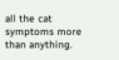all the cat symptoms more than anything.